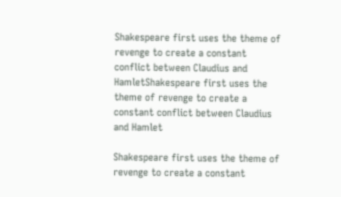Shakespeare first uses the theme of revenge to create a constant conflict between Claudius and HamletShakespeare first uses the theme of revenge to create a constant conflict between Claudius and Hamlet

Shakespeare first uses the theme of revenge to create a constant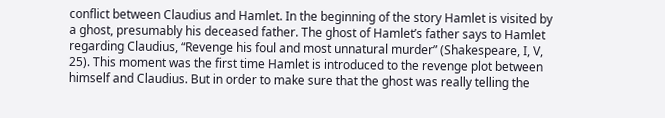conflict between Claudius and Hamlet. In the beginning of the story Hamlet is visited by a ghost, presumably his deceased father. The ghost of Hamlet’s father says to Hamlet regarding Claudius, “Revenge his foul and most unnatural murder” (Shakespeare, I, V, 25). This moment was the first time Hamlet is introduced to the revenge plot between himself and Claudius. But in order to make sure that the ghost was really telling the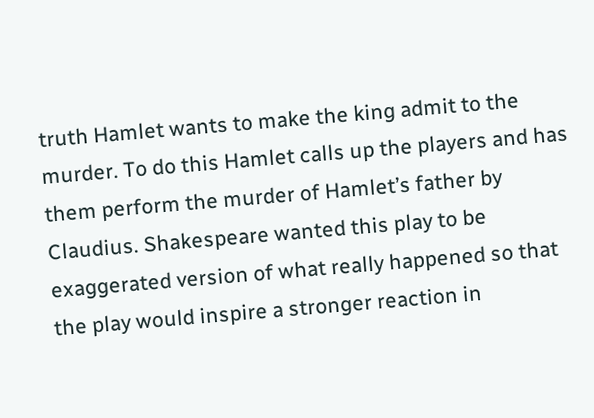truth Hamlet wants to make the king admit to the murder. To do this Hamlet calls up the players and has them perform the murder of Hamlet’s father by Claudius. Shakespeare wanted this play to be exaggerated version of what really happened so that the play would inspire a stronger reaction in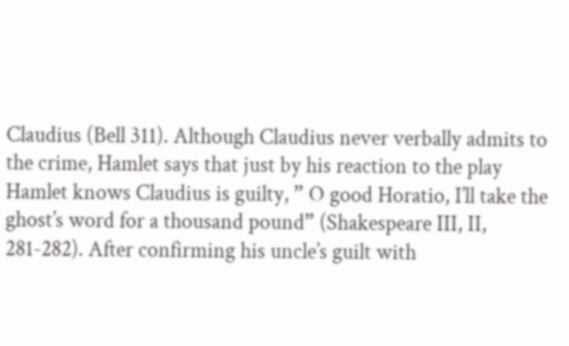Claudius (Bell 311). Although Claudius never verbally admits to the crime, Hamlet says that just by his reaction to the play Hamlet knows Claudius is guilty, ” O good Horatio, I’ll take the ghost’s word for a thousand pound” (Shakespeare III, II, 281-282). After confirming his uncle’s guilt with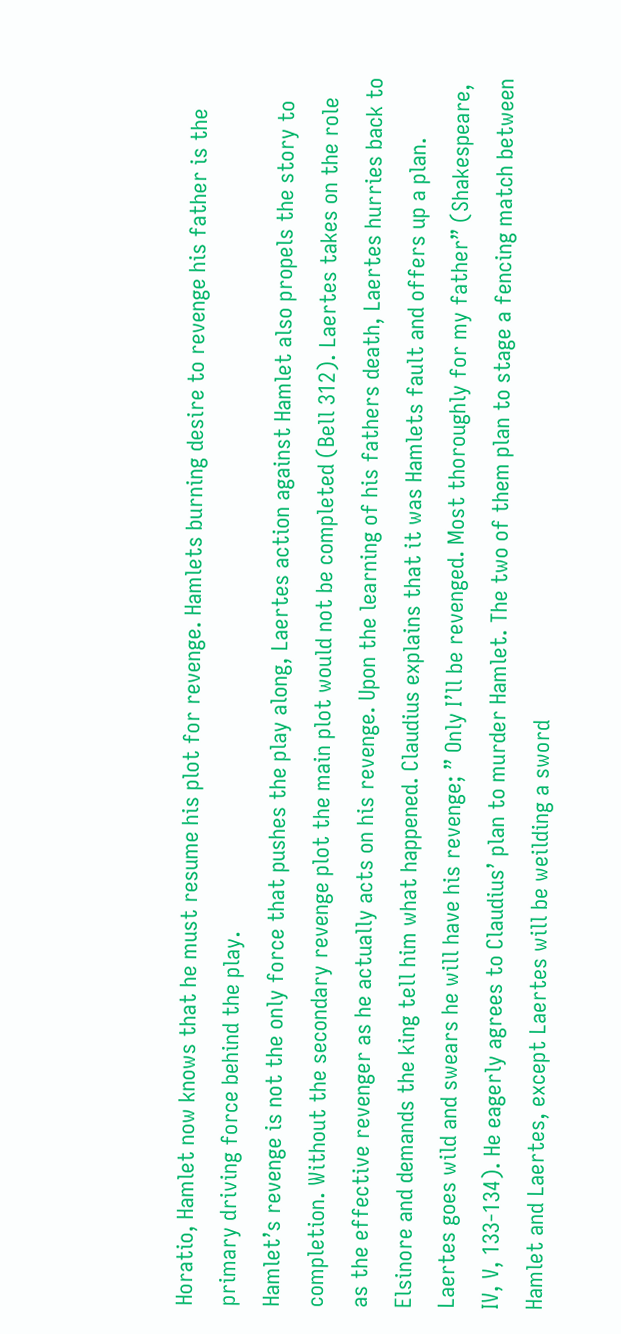Horatio, Hamlet now knows that he must resume his plot for revenge. Hamlets burning desire to revenge his father is the primary driving force behind the play.
Hamlet’s revenge is not the only force that pushes the play along, Laertes action against Hamlet also propels the story to completion. Without the secondary revenge plot the main plot would not be completed (Bell 312). Laertes takes on the role as the effective revenger as he actually acts on his revenge. Upon the learning of his fathers death, Laertes hurries back to Elsinore and demands the king tell him what happened. Claudius explains that it was Hamlets fault and offers up a plan. Laertes goes wild and swears he will have his revenge; ” Only I’ll be revenged. Most thoroughly for my father” (Shakespeare, IV, V, 133-134). He eagerly agrees to Claudius’ plan to murder Hamlet. The two of them plan to stage a fencing match between Hamlet and Laertes, except Laertes will be weilding a sword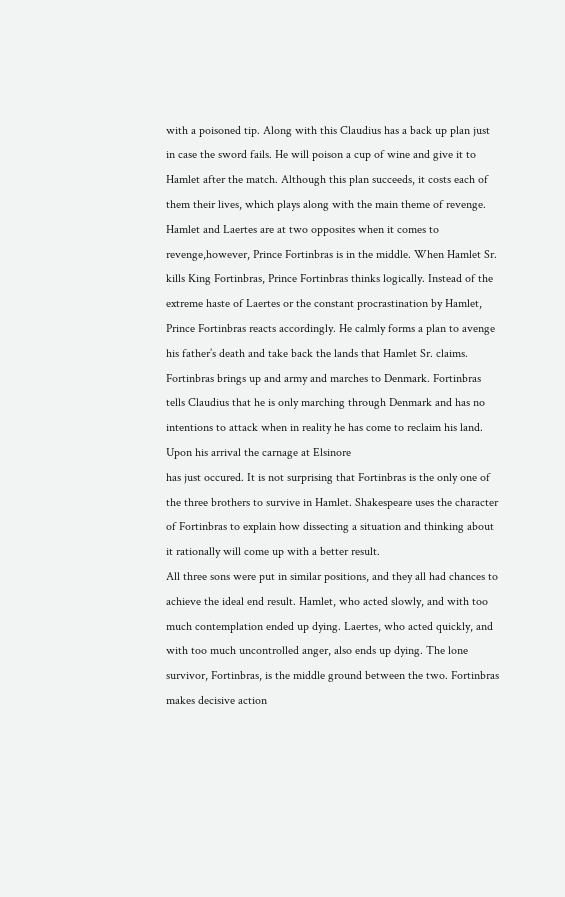with a poisoned tip. Along with this Claudius has a back up plan just in case the sword fails. He will poison a cup of wine and give it to Hamlet after the match. Although this plan succeeds, it costs each of them their lives, which plays along with the main theme of revenge.
Hamlet and Laertes are at two opposites when it comes to revenge,however, Prince Fortinbras is in the middle. When Hamlet Sr. kills King Fortinbras, Prince Fortinbras thinks logically. Instead of the extreme haste of Laertes or the constant procrastination by Hamlet, Prince Fortinbras reacts accordingly. He calmly forms a plan to avenge his father’s death and take back the lands that Hamlet Sr. claims. Fortinbras brings up and army and marches to Denmark. Fortinbras tells Claudius that he is only marching through Denmark and has no intentions to attack when in reality he has come to reclaim his land. Upon his arrival the carnage at Elsinore
has just occured. It is not surprising that Fortinbras is the only one of the three brothers to survive in Hamlet. Shakespeare uses the character of Fortinbras to explain how dissecting a situation and thinking about it rationally will come up with a better result.
All three sons were put in similar positions, and they all had chances to achieve the ideal end result. Hamlet, who acted slowly, and with too much contemplation ended up dying. Laertes, who acted quickly, and with too much uncontrolled anger, also ends up dying. The lone survivor, Fortinbras, is the middle ground between the two. Fortinbras makes decisive action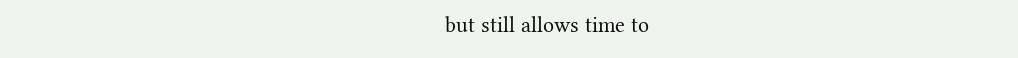but still allows time to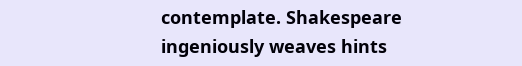contemplate. Shakespeare ingeniously weaves hints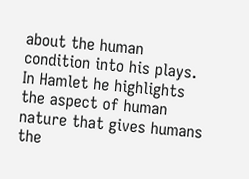about the human condition into his plays. In Hamlet he highlights the aspect of human nature that gives humans the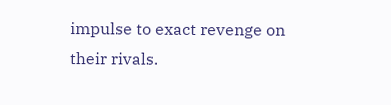impulse to exact revenge on their rivals.